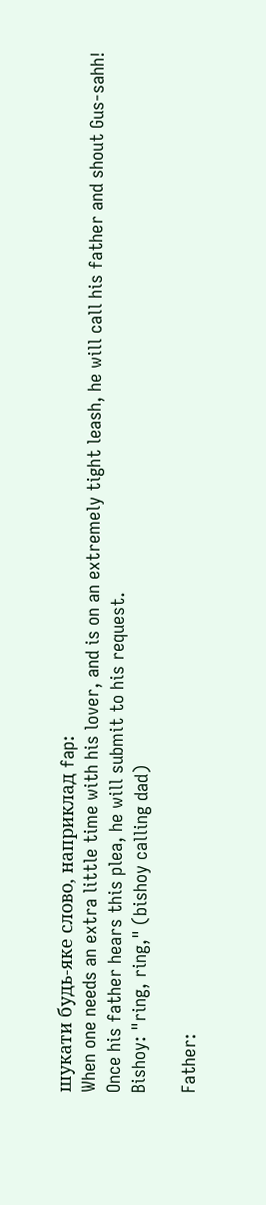шукати будь-яке слово, наприклад fap:
When one needs an extra little time with his lover, and is on an extremely tight leash, he will call his father and shout Gus-sahh! Once his father hears this plea, he will submit to his request.
Bishoy: "ring, ring," (bishoy calling dad)

Father: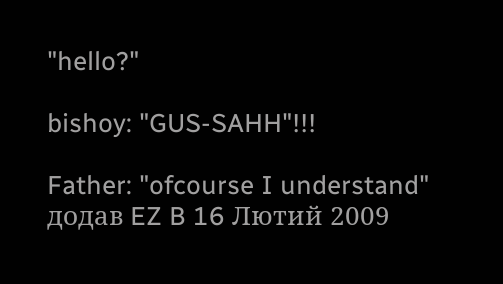"hello?"

bishoy: "GUS-SAHH"!!!

Father: "ofcourse I understand"
додав EZ B 16 Лютий 2009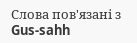Слова пов'язані з Gus-sahh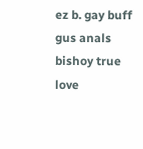ez b. gay buff gus anals bishoy true love